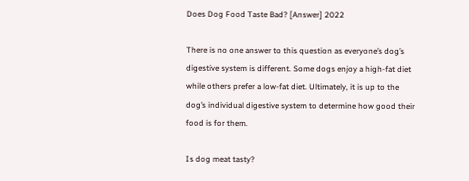Does Dog Food Taste Bad? [Answer] 2022

There is no one answer to this question as everyone’s dog’s digestive system is different. Some dogs enjoy a high-fat diet while others prefer a low-fat diet. Ultimately, it is up to the dog’s individual digestive system to determine how good their food is for them.

Is dog meat tasty?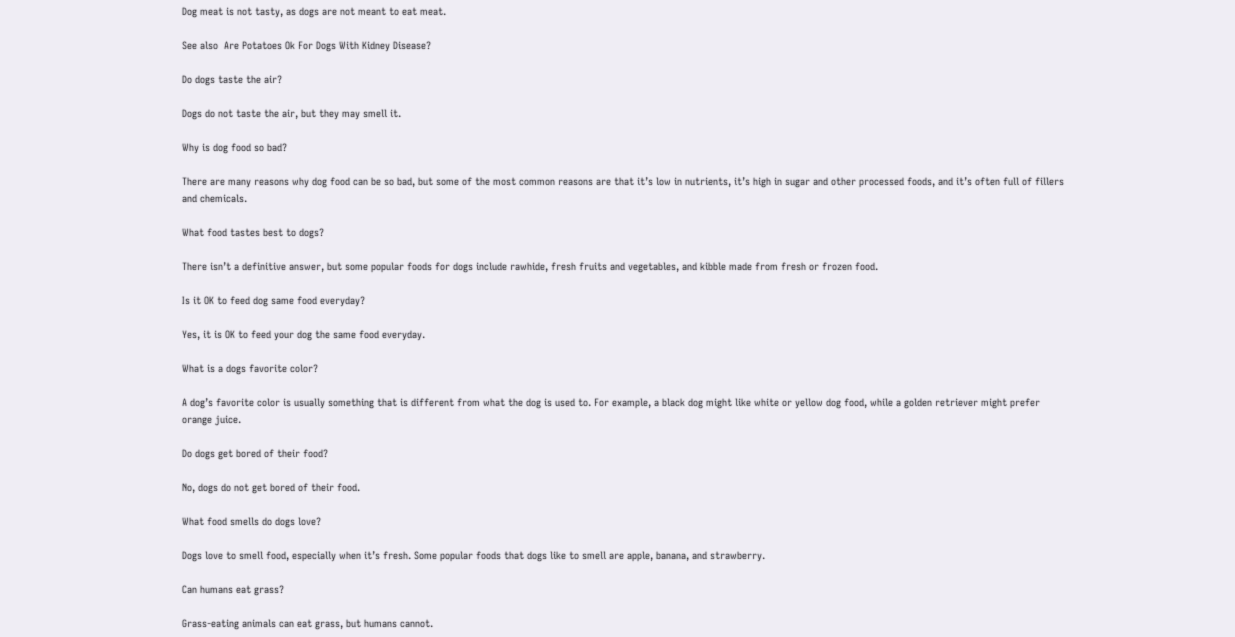Dog meat is not tasty, as dogs are not meant to eat meat.

See also  Are Potatoes Ok For Dogs With Kidney Disease?

Do dogs taste the air?

Dogs do not taste the air, but they may smell it.

Why is dog food so bad?

There are many reasons why dog food can be so bad, but some of the most common reasons are that it’s low in nutrients, it’s high in sugar and other processed foods, and it’s often full of fillers and chemicals.

What food tastes best to dogs?

There isn’t a definitive answer, but some popular foods for dogs include rawhide, fresh fruits and vegetables, and kibble made from fresh or frozen food.

Is it OK to feed dog same food everyday?

Yes, it is OK to feed your dog the same food everyday.

What is a dogs favorite color?

A dog’s favorite color is usually something that is different from what the dog is used to. For example, a black dog might like white or yellow dog food, while a golden retriever might prefer orange juice.

Do dogs get bored of their food?

No, dogs do not get bored of their food.

What food smells do dogs love?

Dogs love to smell food, especially when it’s fresh. Some popular foods that dogs like to smell are apple, banana, and strawberry.

Can humans eat grass?

Grass-eating animals can eat grass, but humans cannot.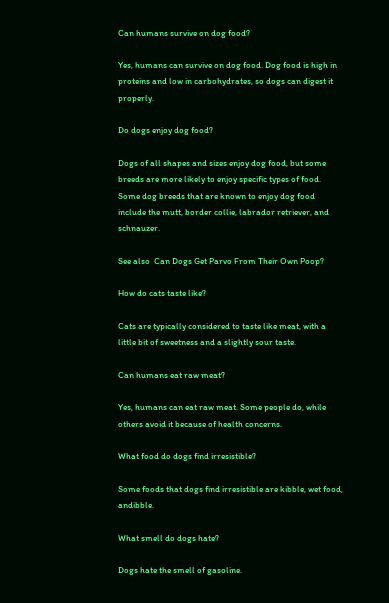Can humans survive on dog food?

Yes, humans can survive on dog food. Dog food is high in proteins and low in carbohydrates, so dogs can digest it properly.

Do dogs enjoy dog food?

Dogs of all shapes and sizes enjoy dog food, but some breeds are more likely to enjoy specific types of food. Some dog breeds that are known to enjoy dog food include the mutt, border collie, labrador retriever, and schnauzer.

See also  Can Dogs Get Parvo From Their Own Poop?

How do cats taste like?

Cats are typically considered to taste like meat, with a little bit of sweetness and a slightly sour taste.

Can humans eat raw meat?

Yes, humans can eat raw meat. Some people do, while others avoid it because of health concerns.

What food do dogs find irresistible?

Some foods that dogs find irresistible are kibble, wet food, andibble.

What smell do dogs hate?

Dogs hate the smell of gasoline.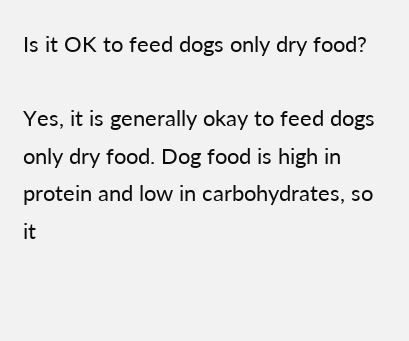Is it OK to feed dogs only dry food?

Yes, it is generally okay to feed dogs only dry food. Dog food is high in protein and low in carbohydrates, so it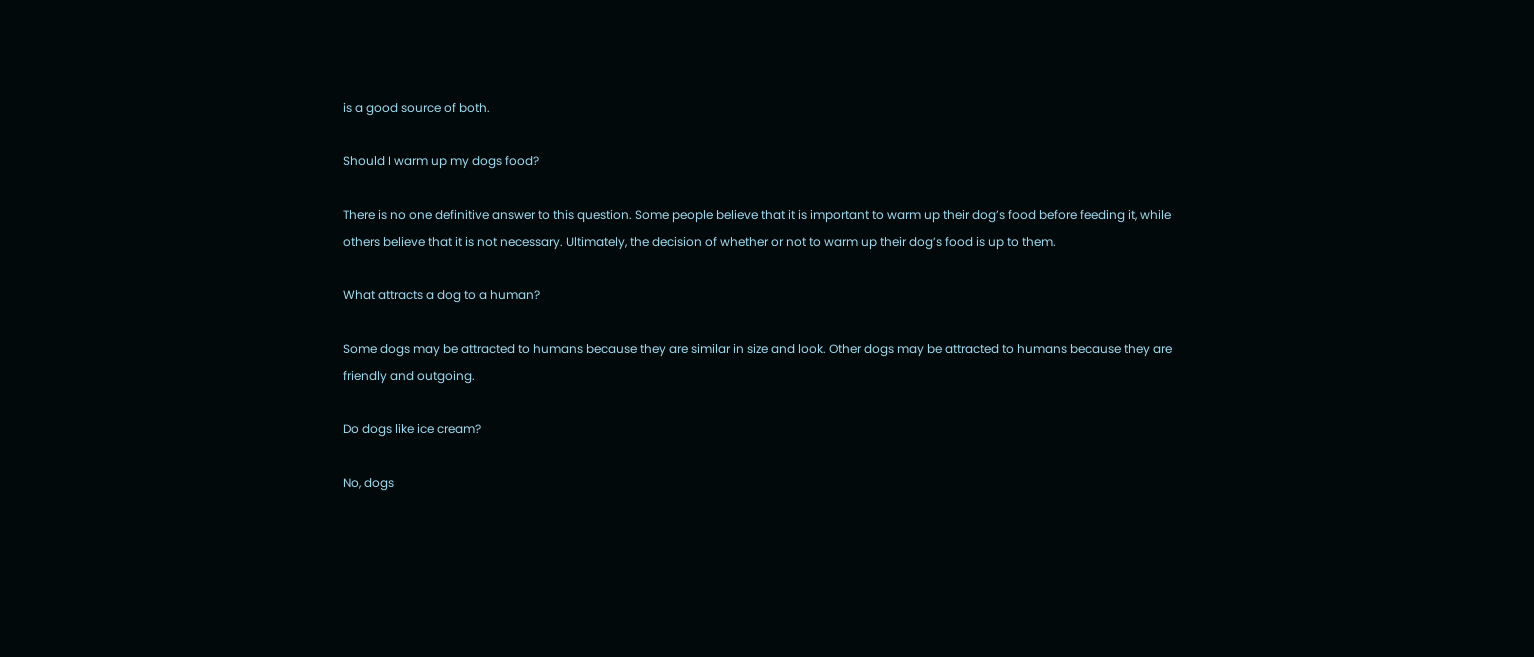is a good source of both.

Should I warm up my dogs food?

There is no one definitive answer to this question. Some people believe that it is important to warm up their dog’s food before feeding it, while others believe that it is not necessary. Ultimately, the decision of whether or not to warm up their dog’s food is up to them.

What attracts a dog to a human?

Some dogs may be attracted to humans because they are similar in size and look. Other dogs may be attracted to humans because they are friendly and outgoing.

Do dogs like ice cream?

No, dogs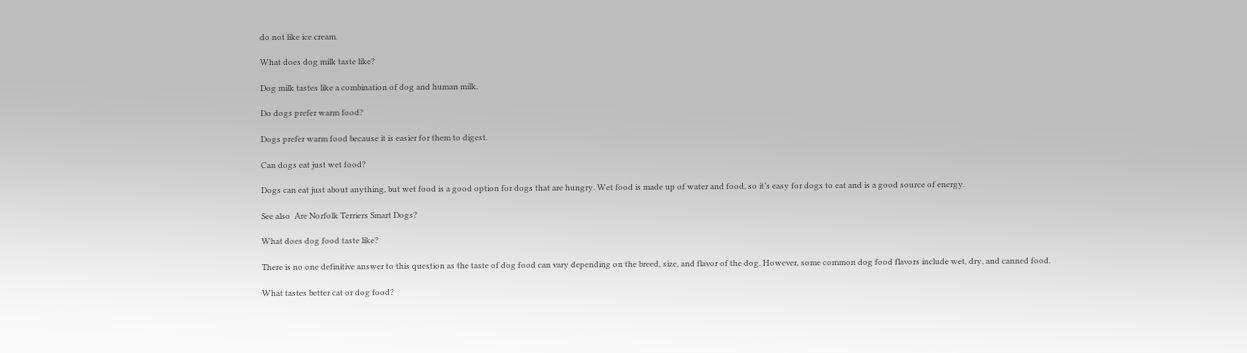do not like ice cream.

What does dog milk taste like?

Dog milk tastes like a combination of dog and human milk.

Do dogs prefer warm food?

Dogs prefer warm food because it is easier for them to digest.

Can dogs eat just wet food?

Dogs can eat just about anything, but wet food is a good option for dogs that are hungry. Wet food is made up of water and food, so it’s easy for dogs to eat and is a good source of energy.

See also  Are Norfolk Terriers Smart Dogs?

What does dog food taste like?

There is no one definitive answer to this question as the taste of dog food can vary depending on the breed, size, and flavor of the dog. However, some common dog food flavors include wet, dry, and canned food.

What tastes better cat or dog food?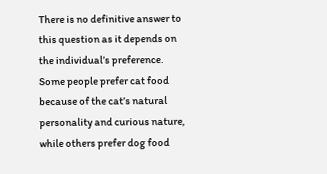There is no definitive answer to this question as it depends on the individual’s preference. Some people prefer cat food because of the cat’s natural personality and curious nature, while others prefer dog food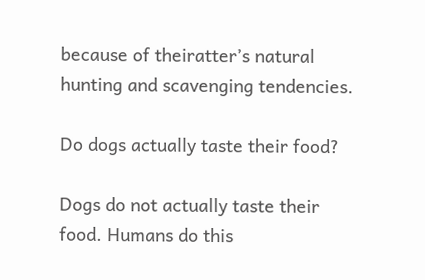because of theiratter’s natural hunting and scavenging tendencies.

Do dogs actually taste their food?

Dogs do not actually taste their food. Humans do this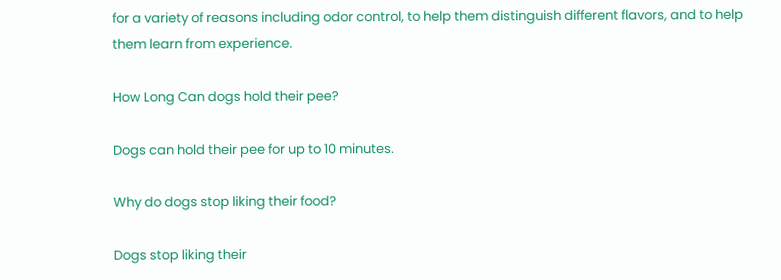for a variety of reasons including odor control, to help them distinguish different flavors, and to help them learn from experience.

How Long Can dogs hold their pee?

Dogs can hold their pee for up to 10 minutes.

Why do dogs stop liking their food?

Dogs stop liking their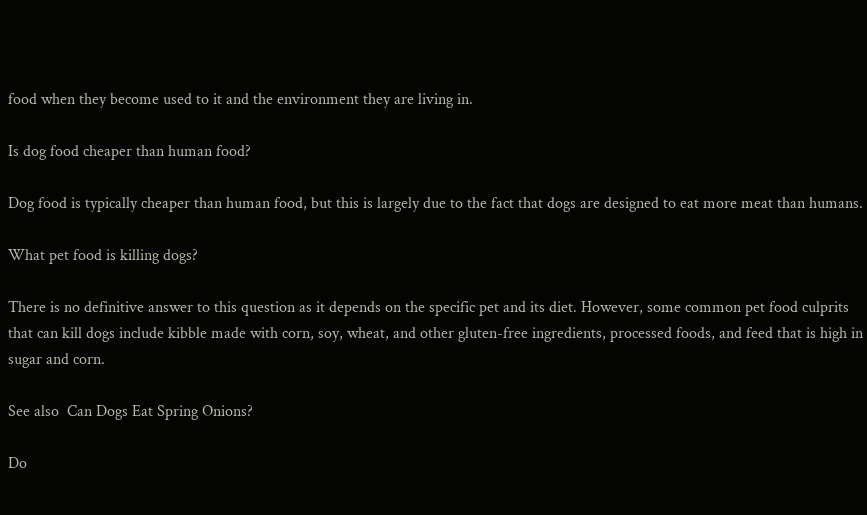food when they become used to it and the environment they are living in.

Is dog food cheaper than human food?

Dog food is typically cheaper than human food, but this is largely due to the fact that dogs are designed to eat more meat than humans.

What pet food is killing dogs?

There is no definitive answer to this question as it depends on the specific pet and its diet. However, some common pet food culprits that can kill dogs include kibble made with corn, soy, wheat, and other gluten-free ingredients, processed foods, and feed that is high in sugar and corn.

See also  Can Dogs Eat Spring Onions?

Do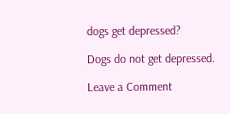dogs get depressed?

Dogs do not get depressed.

Leave a Comment